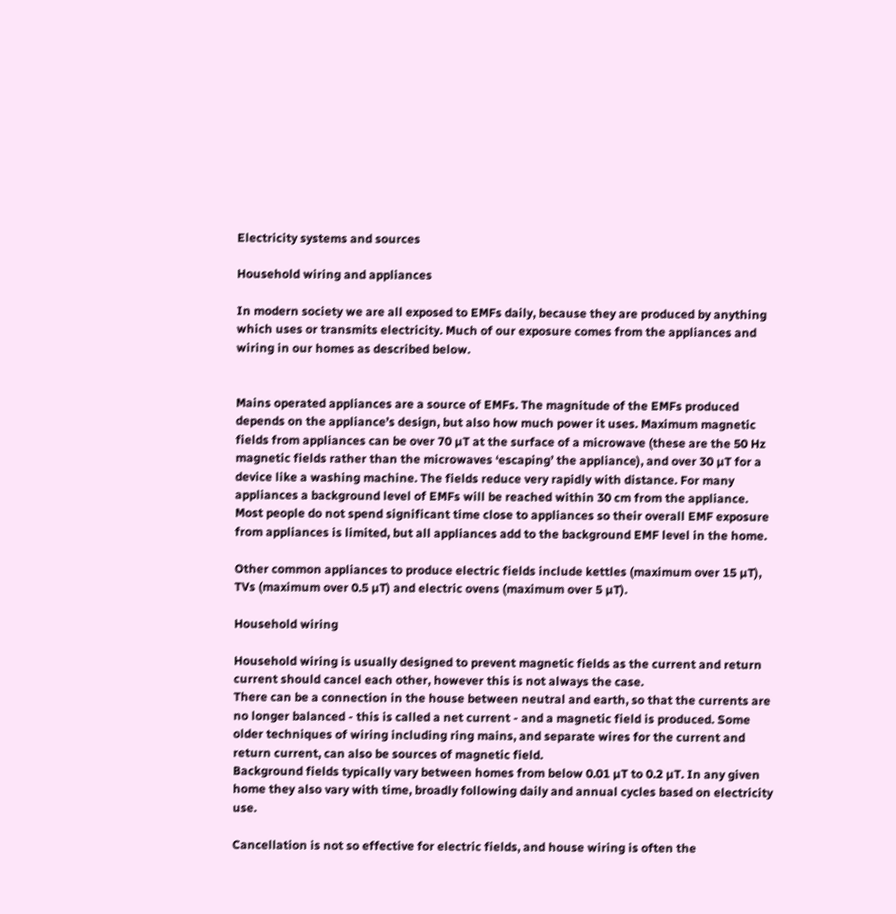Electricity systems and sources

Household wiring and appliances

In modern society we are all exposed to EMFs daily, because they are produced by anything which uses or transmits electricity. Much of our exposure comes from the appliances and wiring in our homes as described below.


Mains operated appliances are a source of EMFs. The magnitude of the EMFs produced depends on the appliance’s design, but also how much power it uses. Maximum magnetic fields from appliances can be over 70 µT at the surface of a microwave (these are the 50 Hz magnetic fields rather than the microwaves ‘escaping’ the appliance), and over 30 µT for a device like a washing machine. The fields reduce very rapidly with distance. For many appliances a background level of EMFs will be reached within 30 cm from the appliance. Most people do not spend significant time close to appliances so their overall EMF exposure from appliances is limited, but all appliances add to the background EMF level in the home.

Other common appliances to produce electric fields include kettles (maximum over 15 µT), TVs (maximum over 0.5 µT) and electric ovens (maximum over 5 µT).

Household wiring

Household wiring is usually designed to prevent magnetic fields as the current and return current should cancel each other, however this is not always the case.
There can be a connection in the house between neutral and earth, so that the currents are no longer balanced - this is called a net current - and a magnetic field is produced. Some older techniques of wiring including ring mains, and separate wires for the current and return current, can also be sources of magnetic field.
Background fields typically vary between homes from below 0.01 µT to 0.2 µT. In any given home they also vary with time, broadly following daily and annual cycles based on electricity use.

Cancellation is not so effective for electric fields, and house wiring is often the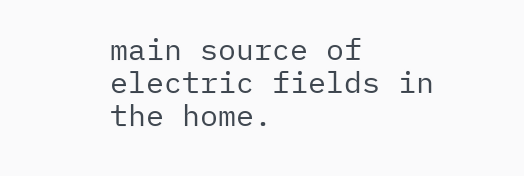main source of electric fields in the home.